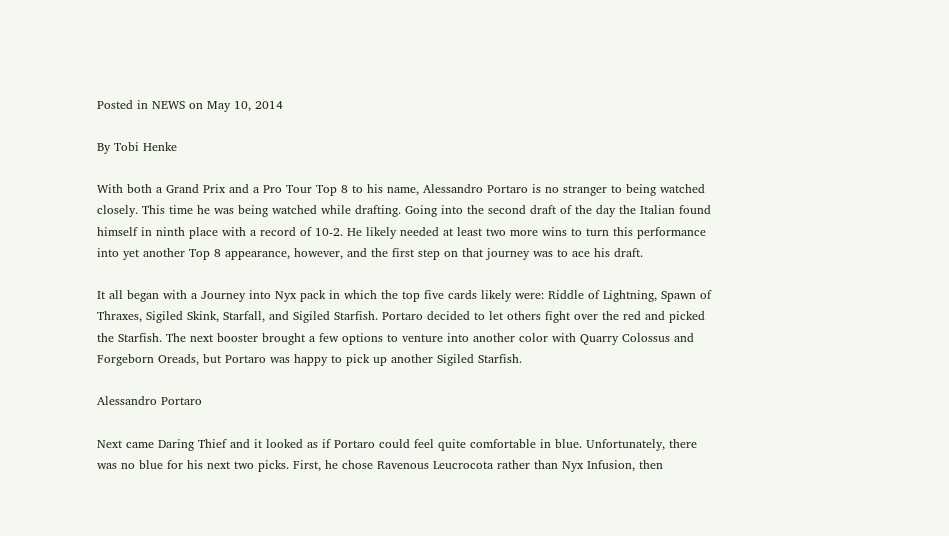Posted in NEWS on May 10, 2014

By Tobi Henke

With both a Grand Prix and a Pro Tour Top 8 to his name, Alessandro Portaro is no stranger to being watched closely. This time he was being watched while drafting. Going into the second draft of the day the Italian found himself in ninth place with a record of 10-2. He likely needed at least two more wins to turn this performance into yet another Top 8 appearance, however, and the first step on that journey was to ace his draft.

It all began with a Journey into Nyx pack in which the top five cards likely were: Riddle of Lightning, Spawn of Thraxes, Sigiled Skink, Starfall, and Sigiled Starfish. Portaro decided to let others fight over the red and picked the Starfish. The next booster brought a few options to venture into another color with Quarry Colossus and Forgeborn Oreads, but Portaro was happy to pick up another Sigiled Starfish.

Alessandro Portaro

Next came Daring Thief and it looked as if Portaro could feel quite comfortable in blue. Unfortunately, there was no blue for his next two picks. First, he chose Ravenous Leucrocota rather than Nyx Infusion, then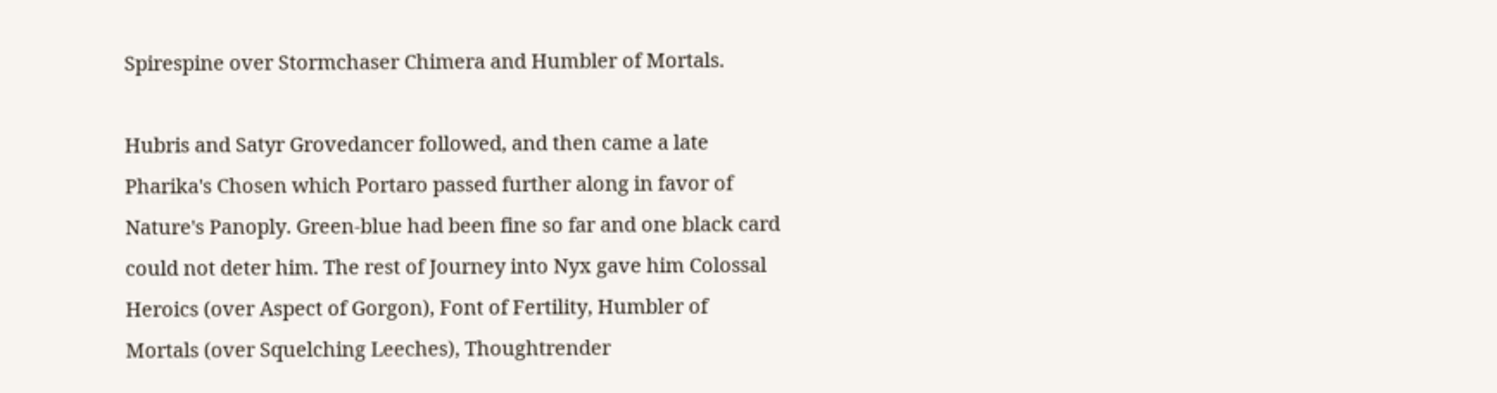Spirespine over Stormchaser Chimera and Humbler of Mortals.

Hubris and Satyr Grovedancer followed, and then came a late Pharika's Chosen which Portaro passed further along in favor of Nature's Panoply. Green-blue had been fine so far and one black card could not deter him. The rest of Journey into Nyx gave him Colossal Heroics (over Aspect of Gorgon), Font of Fertility, Humbler of Mortals (over Squelching Leeches), Thoughtrender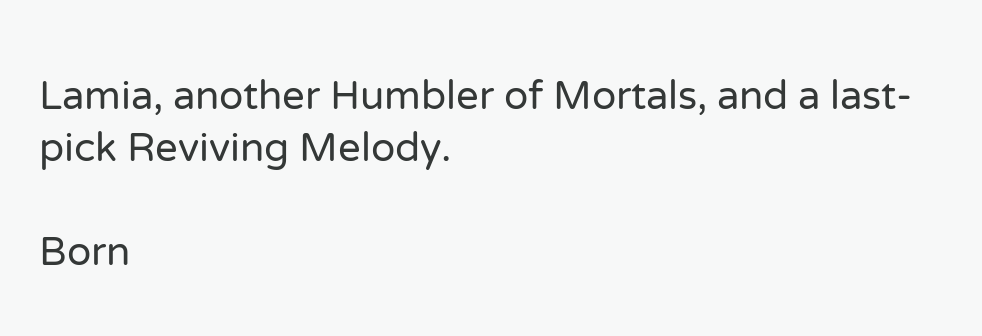Lamia, another Humbler of Mortals, and a last-pick Reviving Melody.

Born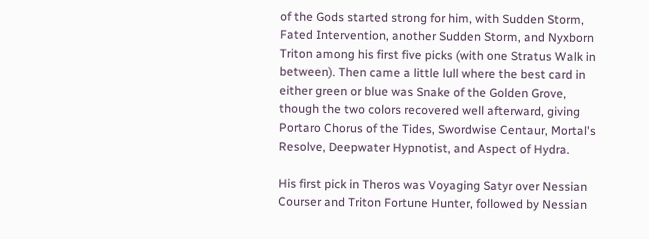of the Gods started strong for him, with Sudden Storm, Fated Intervention, another Sudden Storm, and Nyxborn Triton among his first five picks (with one Stratus Walk in between). Then came a little lull where the best card in either green or blue was Snake of the Golden Grove, though the two colors recovered well afterward, giving Portaro Chorus of the Tides, Swordwise Centaur, Mortal's Resolve, Deepwater Hypnotist, and Aspect of Hydra.

His first pick in Theros was Voyaging Satyr over Nessian Courser and Triton Fortune Hunter, followed by Nessian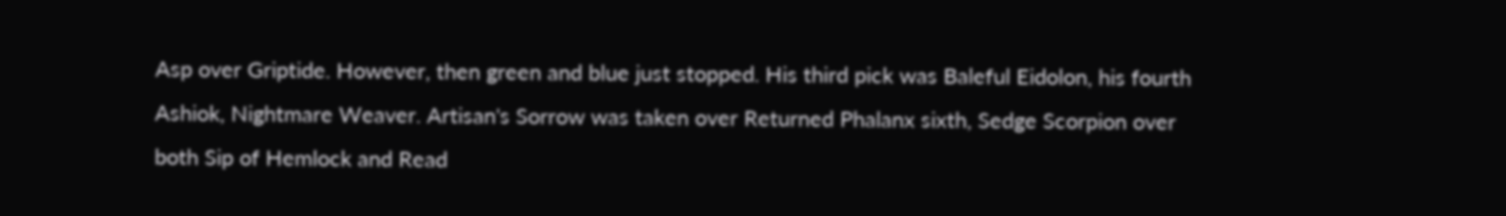Asp over Griptide. However, then green and blue just stopped. His third pick was Baleful Eidolon, his fourth Ashiok, Nightmare Weaver. Artisan's Sorrow was taken over Returned Phalanx sixth, Sedge Scorpion over both Sip of Hemlock and Read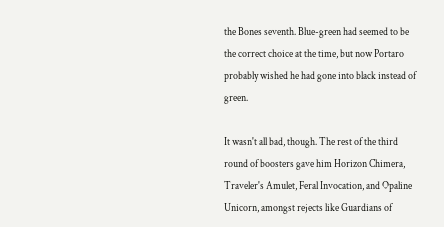the Bones seventh. Blue-green had seemed to be the correct choice at the time, but now Portaro probably wished he had gone into black instead of green.

It wasn't all bad, though. The rest of the third round of boosters gave him Horizon Chimera, Traveler's Amulet, Feral Invocation, and Opaline Unicorn, amongst rejects like Guardians of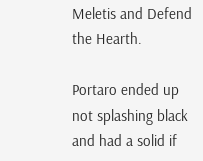Meletis and Defend the Hearth.

Portaro ended up not splashing black and had a solid if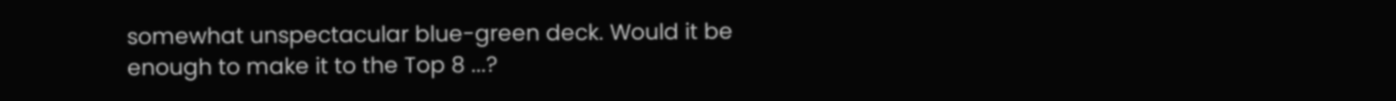somewhat unspectacular blue-green deck. Would it be enough to make it to the Top 8 ...?